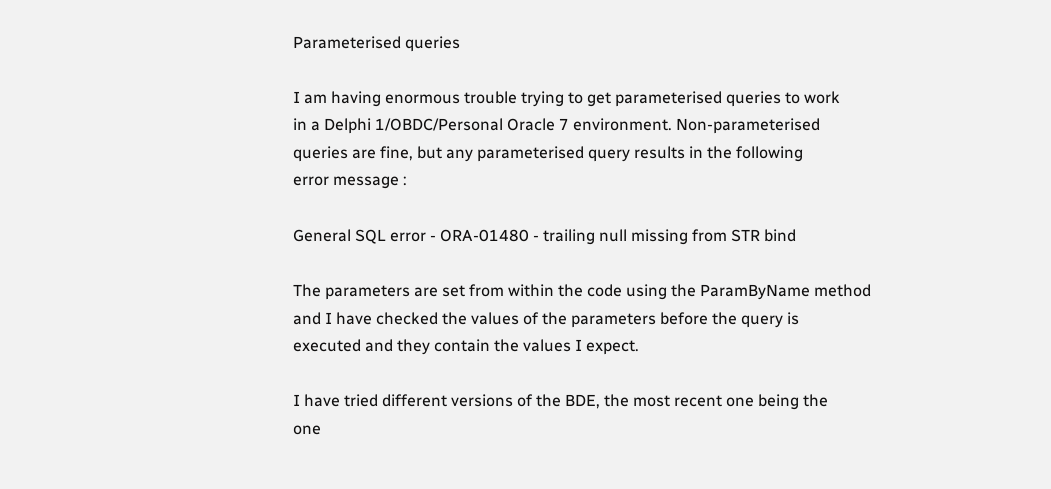Parameterised queries

I am having enormous trouble trying to get parameterised queries to work
in a Delphi 1/OBDC/Personal Oracle 7 environment. Non-parameterised
queries are fine, but any parameterised query results in the following
error message :

General SQL error - ORA-01480 - trailing null missing from STR bind

The parameters are set from within the code using the ParamByName method
and I have checked the values of the parameters before the query is
executed and they contain the values I expect.

I have tried different versions of the BDE, the most recent one being the
one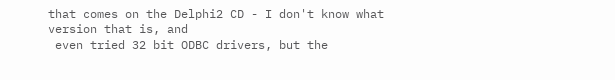that comes on the Delphi2 CD - I don't know what version that is, and
 even tried 32 bit ODBC drivers, but the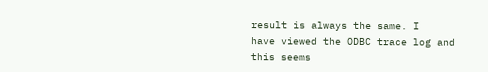result is always the same. I
have viewed the ODBC trace log and this seems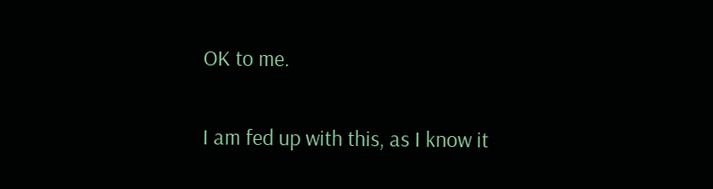OK to me.

I am fed up with this, as I know it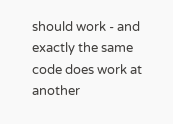should work - and exactly the same
code does work at another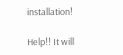installation!

Help!! It will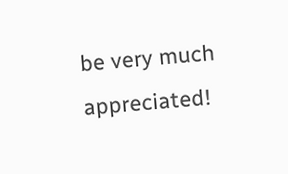be very much appreciated!